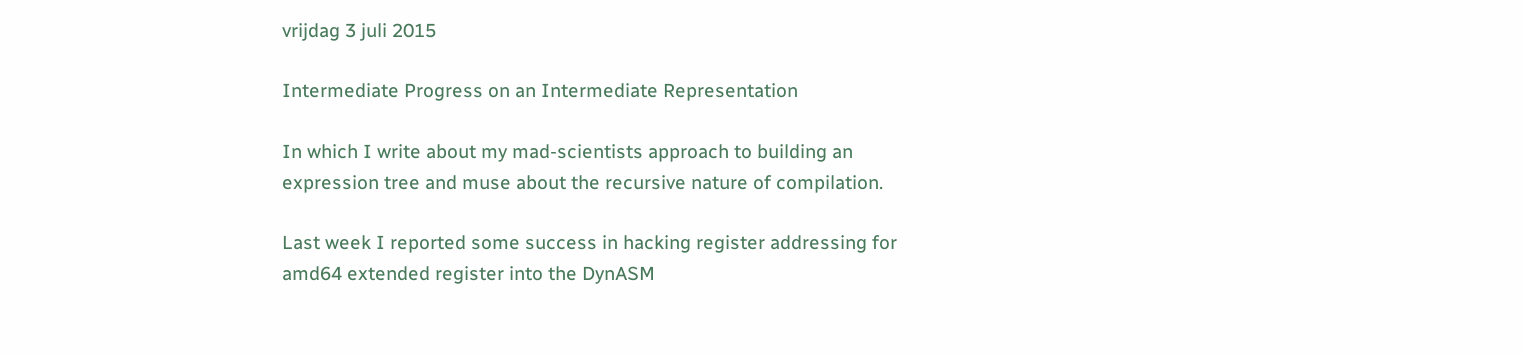vrijdag 3 juli 2015

Intermediate Progress on an Intermediate Representation

In which I write about my mad-scientists approach to building an expression tree and muse about the recursive nature of compilation.

Last week I reported some success in hacking register addressing for amd64 extended register into the DynASM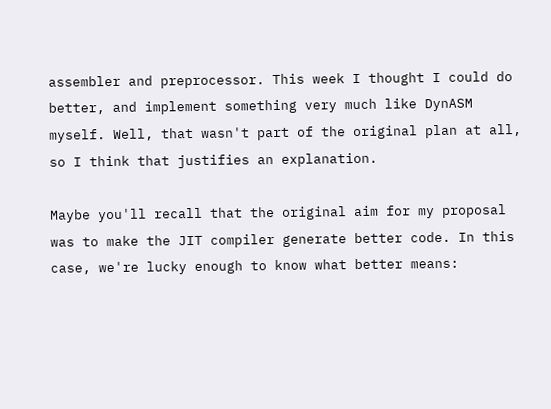assembler and preprocessor. This week I thought I could do better, and implement something very much like DynASM myself. Well, that wasn't part of the original plan at all, so I think that justifies an explanation.

Maybe you'll recall that the original aim for my proposal was to make the JIT compiler generate better code. In this case, we're lucky enough to know what better means: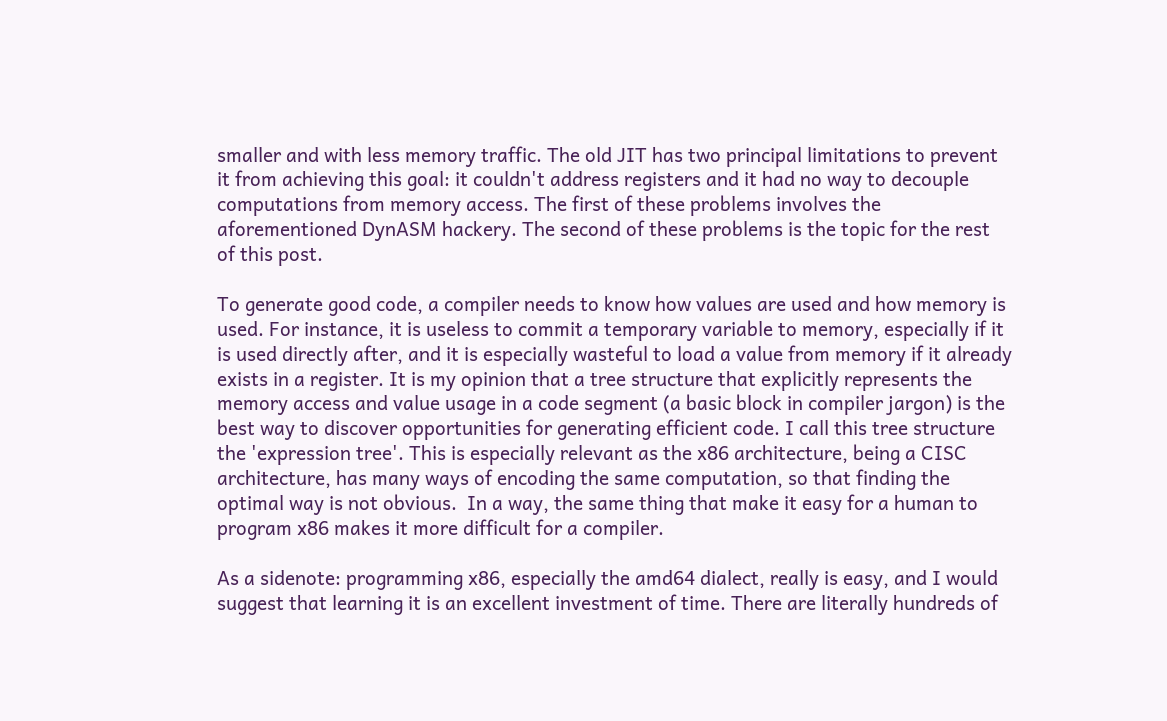smaller and with less memory traffic. The old JIT has two principal limitations to prevent it from achieving this goal: it couldn't address registers and it had no way to decouple computations from memory access. The first of these problems involves the aforementioned DynASM hackery. The second of these problems is the topic for the rest of this post.

To generate good code, a compiler needs to know how values are used and how memory is used. For instance, it is useless to commit a temporary variable to memory, especially if it is used directly after, and it is especially wasteful to load a value from memory if it already exists in a register. It is my opinion that a tree structure that explicitly represents the memory access and value usage in a code segment (a basic block in compiler jargon) is the best way to discover opportunities for generating efficient code. I call this tree structure the 'expression tree'. This is especially relevant as the x86 architecture, being a CISC architecture, has many ways of encoding the same computation, so that finding the optimal way is not obvious.  In a way, the same thing that make it easy for a human to program x86 makes it more difficult for a compiler.

As a sidenote: programming x86, especially the amd64 dialect, really is easy, and I would suggest that learning it is an excellent investment of time. There are literally hundreds of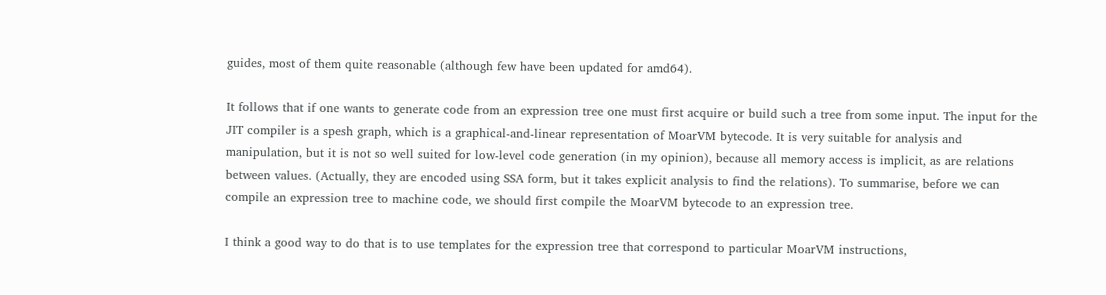guides, most of them quite reasonable (although few have been updated for amd64).

It follows that if one wants to generate code from an expression tree one must first acquire or build such a tree from some input. The input for the JIT compiler is a spesh graph, which is a graphical-and-linear representation of MoarVM bytecode. It is very suitable for analysis and manipulation, but it is not so well suited for low-level code generation (in my opinion), because all memory access is implicit, as are relations between values. (Actually, they are encoded using SSA form, but it takes explicit analysis to find the relations). To summarise, before we can compile an expression tree to machine code, we should first compile the MoarVM bytecode to an expression tree.

I think a good way to do that is to use templates for the expression tree that correspond to particular MoarVM instructions,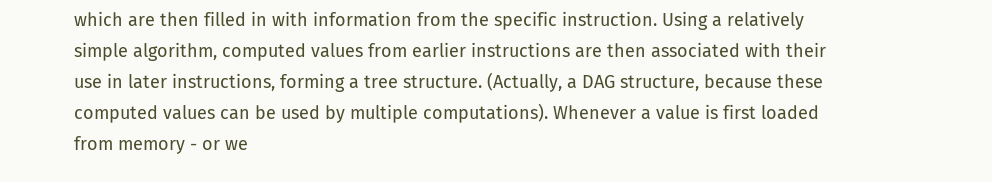which are then filled in with information from the specific instruction. Using a relatively simple algorithm, computed values from earlier instructions are then associated with their use in later instructions, forming a tree structure. (Actually, a DAG structure, because these computed values can be used by multiple computations). Whenever a value is first loaded from memory - or we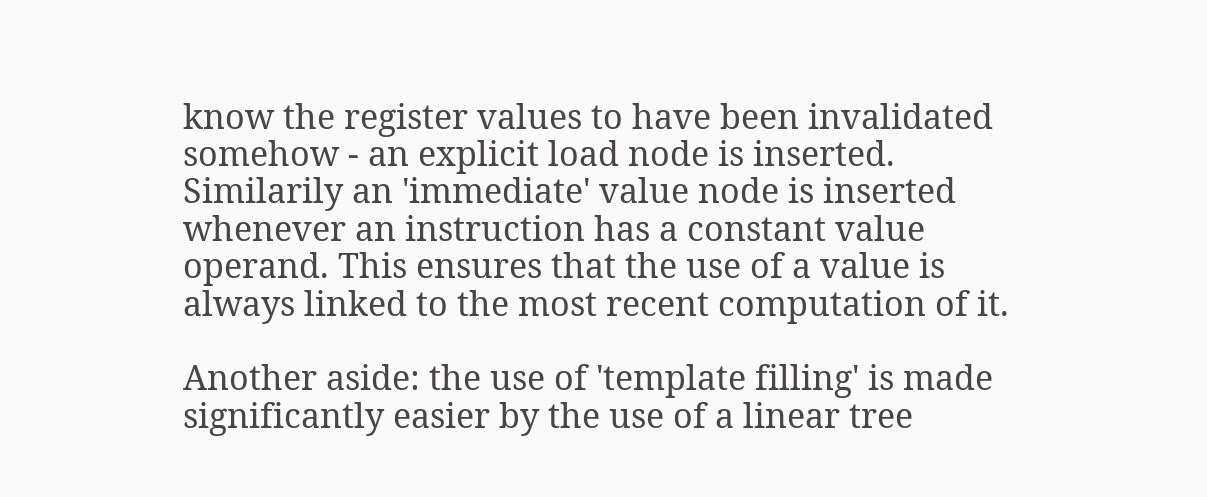know the register values to have been invalidated somehow - an explicit load node is inserted. Similarily an 'immediate' value node is inserted whenever an instruction has a constant value operand. This ensures that the use of a value is always linked to the most recent computation of it.

Another aside: the use of 'template filling' is made significantly easier by the use of a linear tree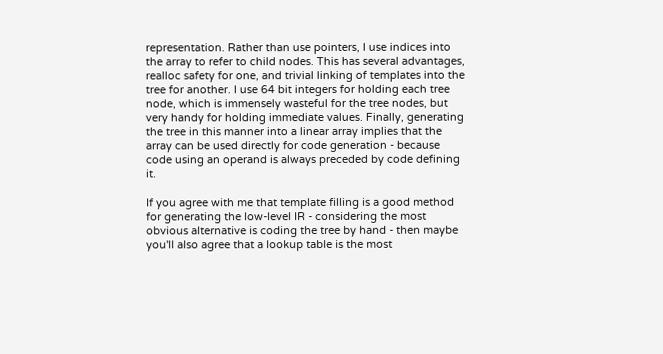representation. Rather than use pointers, I use indices into the array to refer to child nodes. This has several advantages, realloc safety for one, and trivial linking of templates into the tree for another. I use 64 bit integers for holding each tree node, which is immensely wasteful for the tree nodes, but very handy for holding immediate values. Finally, generating the tree in this manner into a linear array implies that the array can be used directly for code generation - because code using an operand is always preceded by code defining it.

If you agree with me that template filling is a good method for generating the low-level IR - considering the most obvious alternative is coding the tree by hand - then maybe you'll also agree that a lookup table is the most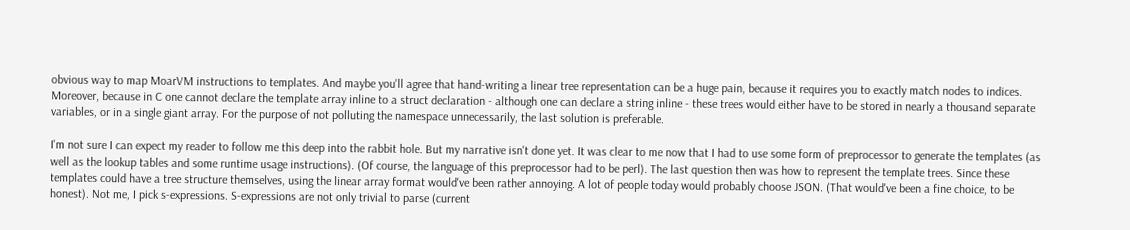obvious way to map MoarVM instructions to templates. And maybe you'll agree that hand-writing a linear tree representation can be a huge pain, because it requires you to exactly match nodes to indices. Moreover, because in C one cannot declare the template array inline to a struct declaration - although one can declare a string inline - these trees would either have to be stored in nearly a thousand separate variables, or in a single giant array. For the purpose of not polluting the namespace unnecessarily, the last solution is preferable.

I'm not sure I can expect my reader to follow me this deep into the rabbit hole. But my narrative isn't done yet. It was clear to me now that I had to use some form of preprocessor to generate the templates (as well as the lookup tables and some runtime usage instructions). (Of course, the language of this preprocessor had to be perl). The last question then was how to represent the template trees. Since these templates could have a tree structure themselves, using the linear array format would've been rather annoying. A lot of people today would probably choose JSON. (That would've been a fine choice, to be honest). Not me, I pick s-expressions. S-expressions are not only trivial to parse (current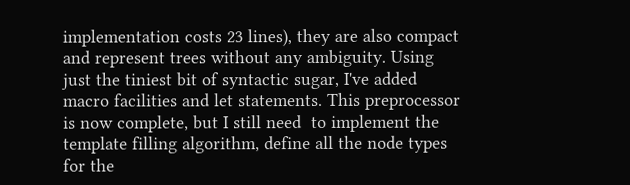implementation costs 23 lines), they are also compact and represent trees without any ambiguity. Using just the tiniest bit of syntactic sugar, I've added macro facilities and let statements. This preprocessor is now complete, but I still need  to implement the template filling algorithm, define all the node types for the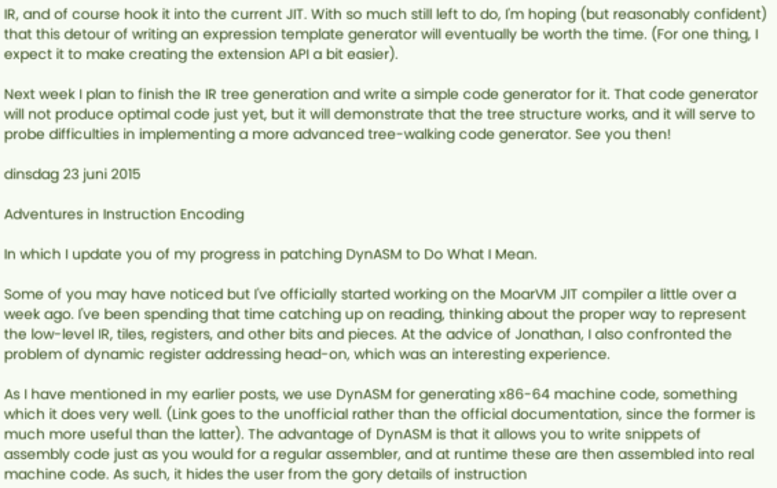IR, and of course hook it into the current JIT. With so much still left to do, I'm hoping (but reasonably confident) that this detour of writing an expression template generator will eventually be worth the time. (For one thing, I expect it to make creating the extension API a bit easier).

Next week I plan to finish the IR tree generation and write a simple code generator for it. That code generator will not produce optimal code just yet, but it will demonstrate that the tree structure works, and it will serve to probe difficulties in implementing a more advanced tree-walking code generator. See you then!

dinsdag 23 juni 2015

Adventures in Instruction Encoding

In which I update you of my progress in patching DynASM to Do What I Mean.

Some of you may have noticed but I've officially started working on the MoarVM JIT compiler a little over a week ago. I've been spending that time catching up on reading, thinking about the proper way to represent the low-level IR, tiles, registers, and other bits and pieces. At the advice of Jonathan, I also confronted the problem of dynamic register addressing head-on, which was an interesting experience.

As I have mentioned in my earlier posts, we use DynASM for generating x86-64 machine code, something which it does very well. (Link goes to the unofficial rather than the official documentation, since the former is much more useful than the latter). The advantage of DynASM is that it allows you to write snippets of assembly code just as you would for a regular assembler, and at runtime these are then assembled into real machine code. As such, it hides the user from the gory details of instruction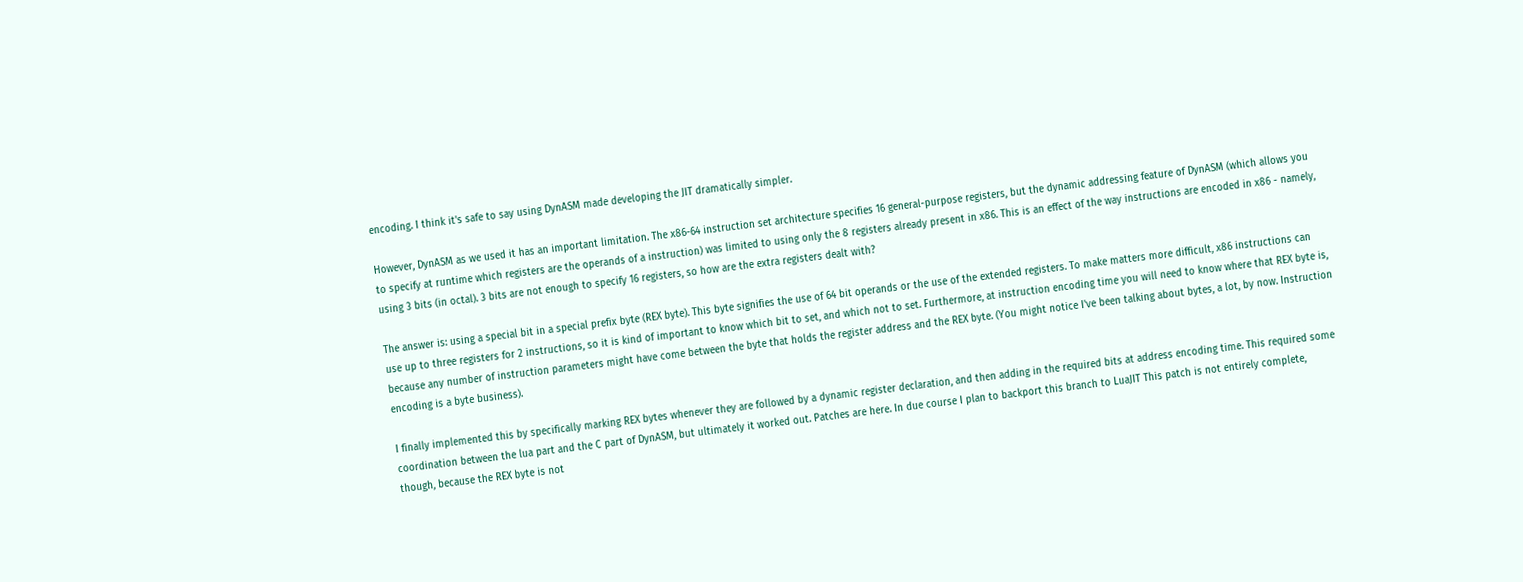encoding. I think it's safe to say using DynASM made developing the JIT dramatically simpler.

However, DynASM as we used it has an important limitation. The x86-64 instruction set architecture specifies 16 general-purpose registers, but the dynamic addressing feature of DynASM (which allows you to specify at runtime which registers are the operands of a instruction) was limited to using only the 8 registers already present in x86. This is an effect of the way instructions are encoded in x86 - namely, using 3 bits (in octal). 3 bits are not enough to specify 16 registers, so how are the extra registers dealt with?

The answer is: using a special bit in a special prefix byte (REX byte). This byte signifies the use of 64 bit operands or the use of the extended registers. To make matters more difficult, x86 instructions can use up to three registers for 2 instructions, so it is kind of important to know which bit to set, and which not to set. Furthermore, at instruction encoding time you will need to know where that REX byte is, because any number of instruction parameters might have come between the byte that holds the register address and the REX byte. (You might notice I've been talking about bytes, a lot, by now. Instruction encoding is a byte business).

I finally implemented this by specifically marking REX bytes whenever they are followed by a dynamic register declaration, and then adding in the required bits at address encoding time. This required some coordination between the lua part and the C part of DynASM, but ultimately it worked out. Patches are here. In due course I plan to backport this branch to LuaJIT This patch is not entirely complete, though, because the REX byte is not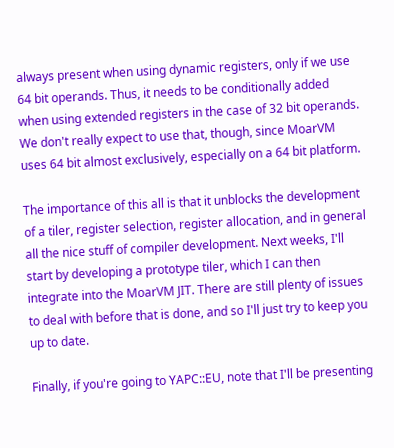always present when using dynamic registers, only if we use 64 bit operands. Thus, it needs to be conditionally added when using extended registers in the case of 32 bit operands. We don't really expect to use that, though, since MoarVM uses 64 bit almost exclusively, especially on a 64 bit platform.

The importance of this all is that it unblocks the development of a tiler, register selection, register allocation, and in general all the nice stuff of compiler development. Next weeks, I'll start by developing a prototype tiler, which I can then integrate into the MoarVM JIT. There are still plenty of issues to deal with before that is done, and so I'll just try to keep you up to date.

Finally, if you're going to YAPC::EU, note that I'll be presenting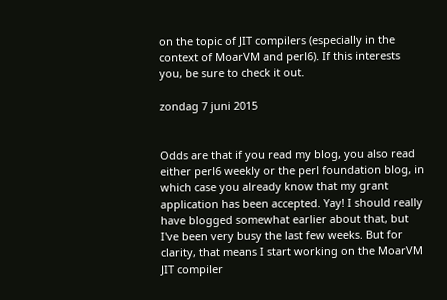on the topic of JIT compilers (especially in the context of MoarVM and perl6). If this interests you, be sure to check it out.

zondag 7 juni 2015


Odds are that if you read my blog, you also read either perl6 weekly or the perl foundation blog, in which case you already know that my grant application has been accepted. Yay! I should really have blogged somewhat earlier about that, but I've been very busy the last few weeks. But for clarity, that means I start working on the MoarVM JIT compiler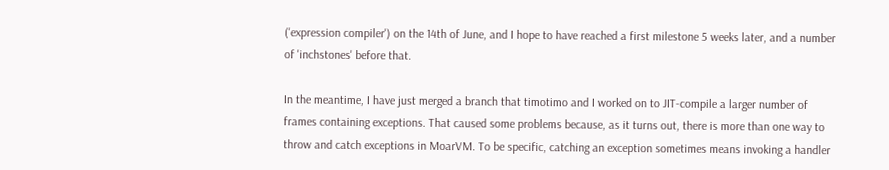('expression compiler') on the 14th of June, and I hope to have reached a first milestone 5 weeks later, and a number of 'inchstones' before that.

In the meantime, I have just merged a branch that timotimo and I worked on to JIT-compile a larger number of frames containing exceptions. That caused some problems because, as it turns out, there is more than one way to throw and catch exceptions in MoarVM. To be specific, catching an exception sometimes means invoking a handler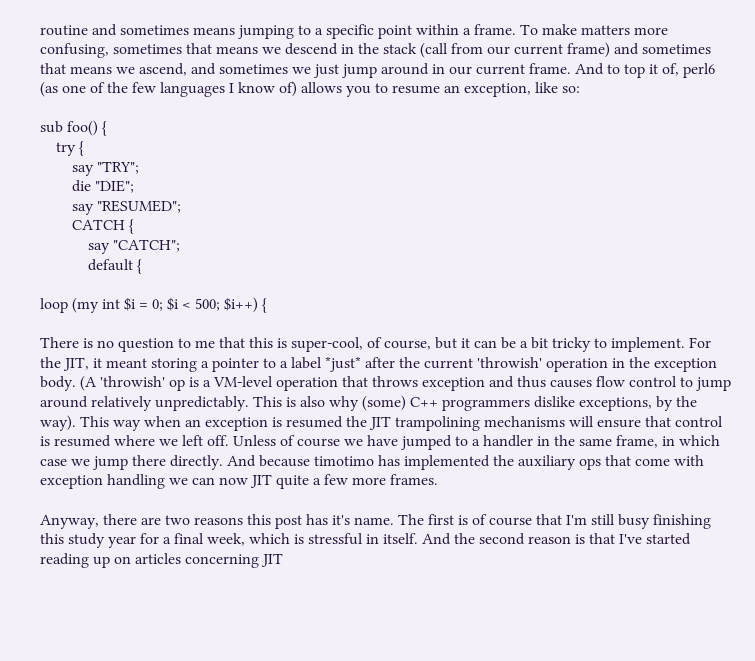routine and sometimes means jumping to a specific point within a frame. To make matters more confusing, sometimes that means we descend in the stack (call from our current frame) and sometimes that means we ascend, and sometimes we just jump around in our current frame. And to top it of, perl6 (as one of the few languages I know of) allows you to resume an exception, like so:

sub foo() {
    try {
        say "TRY";
        die "DIE";
        say "RESUMED";
        CATCH {
            say "CATCH";
            default {

loop (my int $i = 0; $i < 500; $i++) {

There is no question to me that this is super-cool, of course, but it can be a bit tricky to implement. For the JIT, it meant storing a pointer to a label *just* after the current 'throwish' operation in the exception body. (A 'throwish' op is a VM-level operation that throws exception and thus causes flow control to jump around relatively unpredictably. This is also why (some) C++ programmers dislike exceptions, by the way). This way when an exception is resumed the JIT trampolining mechanisms will ensure that control is resumed where we left off. Unless of course we have jumped to a handler in the same frame, in which case we jump there directly. And because timotimo has implemented the auxiliary ops that come with exception handling we can now JIT quite a few more frames.

Anyway, there are two reasons this post has it's name. The first is of course that I'm still busy finishing this study year for a final week, which is stressful in itself. And the second reason is that I've started reading up on articles concerning JIT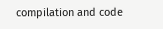compilation and code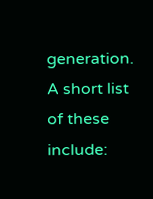generation. A short list of these include: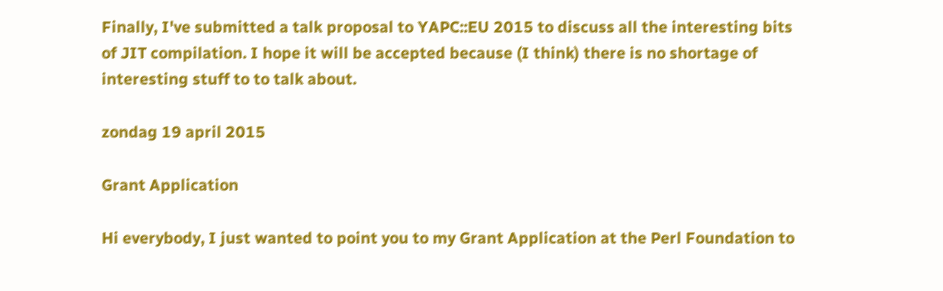Finally, I've submitted a talk proposal to YAPC::EU 2015 to discuss all the interesting bits of JIT compilation. I hope it will be accepted because (I think) there is no shortage of interesting stuff to to talk about.

zondag 19 april 2015

Grant Application

Hi everybody, I just wanted to point you to my Grant Application at the Perl Foundation to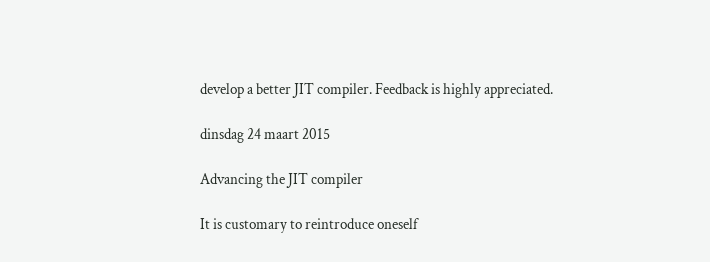develop a better JIT compiler. Feedback is highly appreciated.

dinsdag 24 maart 2015

Advancing the JIT compiler

It is customary to reintroduce oneself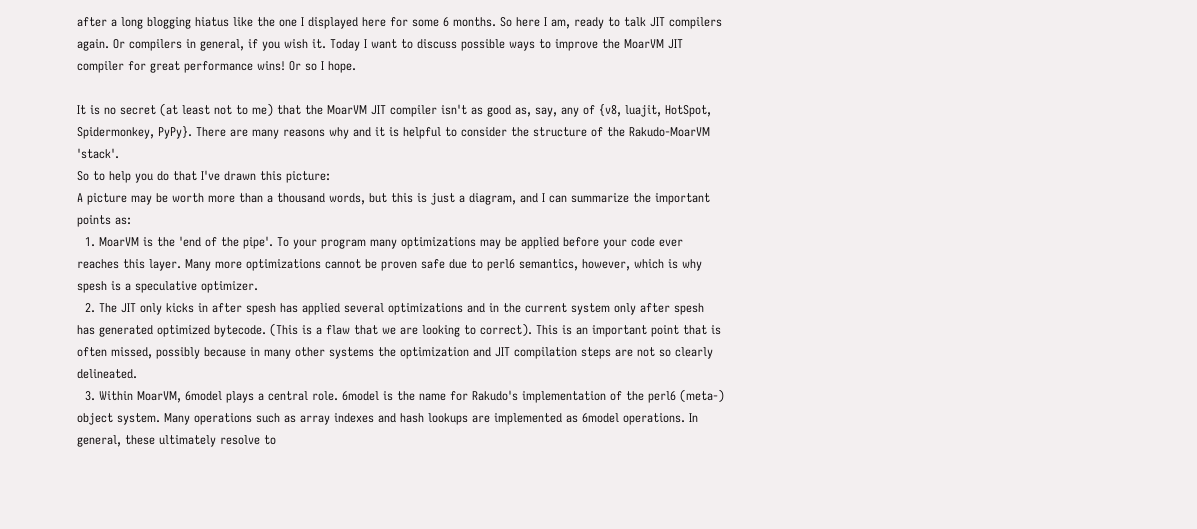after a long blogging hiatus like the one I displayed here for some 6 months. So here I am, ready to talk JIT compilers again. Or compilers in general, if you wish it. Today I want to discuss possible ways to improve the MoarVM JIT compiler for great performance wins! Or so I hope.

It is no secret (at least not to me) that the MoarVM JIT compiler isn't as good as, say, any of {v8, luajit, HotSpot, Spidermonkey, PyPy}. There are many reasons why and it is helpful to consider the structure of the Rakudo-MoarVM 'stack'.
So to help you do that I've drawn this picture:
A picture may be worth more than a thousand words, but this is just a diagram, and I can summarize the important points as:
  1. MoarVM is the 'end of the pipe'. To your program many optimizations may be applied before your code ever reaches this layer. Many more optimizations cannot be proven safe due to perl6 semantics, however, which is why spesh is a speculative optimizer.
  2. The JIT only kicks in after spesh has applied several optimizations and in the current system only after spesh has generated optimized bytecode. (This is a flaw that we are looking to correct). This is an important point that is often missed, possibly because in many other systems the optimization and JIT compilation steps are not so clearly delineated.
  3. Within MoarVM, 6model plays a central role. 6model is the name for Rakudo's implementation of the perl6 (meta-) object system. Many operations such as array indexes and hash lookups are implemented as 6model operations. In general, these ultimately resolve to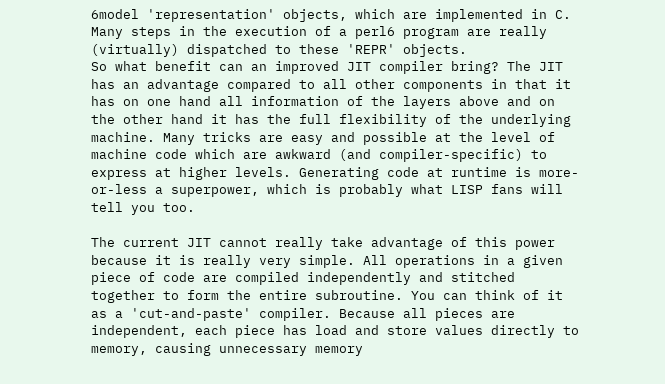6model 'representation' objects, which are implemented in C. Many steps in the execution of a perl6 program are really (virtually) dispatched to these 'REPR' objects.
So what benefit can an improved JIT compiler bring? The JIT has an advantage compared to all other components in that it has on one hand all information of the layers above and on the other hand it has the full flexibility of the underlying machine. Many tricks are easy and possible at the level of machine code which are awkward (and compiler-specific) to express at higher levels. Generating code at runtime is more-or-less a superpower, which is probably what LISP fans will tell you too.

The current JIT cannot really take advantage of this power because it is really very simple. All operations in a given piece of code are compiled independently and stitched together to form the entire subroutine. You can think of it as a 'cut-and-paste' compiler. Because all pieces are independent, each piece has load and store values directly to memory, causing unnecessary memory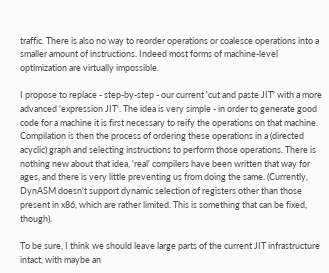traffic. There is also no way to reorder operations or coalesce operations into a smaller amount of instructions. Indeed most forms of machine-level optimization are virtually impossible.

I propose to replace - step-by-step - our current 'cut and paste JIT' with a more advanced 'expression JIT'. The idea is very simple - in order to generate good code for a machine it is first necessary to reify the operations on that machine. Compilation is then the process of ordering these operations in a (directed acyclic) graph and selecting instructions to perform those operations. There is nothing new about that idea, 'real' compilers have been written that way for ages, and there is very little preventing us from doing the same. (Currently, DynASM doesn't support dynamic selection of registers other than those present in x86, which are rather limited. This is something that can be fixed, though).

To be sure, I think we should leave large parts of the current JIT infrastructure intact, with maybe an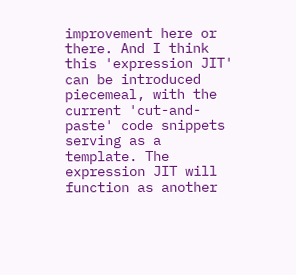improvement here or there. And I think this 'expression JIT' can be introduced piecemeal, with the current 'cut-and-paste' code snippets serving as a template. The expression JIT will function as another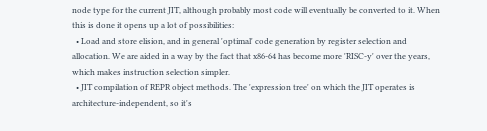node type for the current JIT, although probably most code will eventually be converted to it. When this is done it opens up a lot of possibilities:
  • Load and store elision, and in general 'optimal' code generation by register selection and allocation. We are aided in a way by the fact that x86-64 has become more 'RISC-y' over the years, which makes instruction selection simpler.
  • JIT compilation of REPR object methods. The 'expression tree' on which the JIT operates is architecture-independent, so it's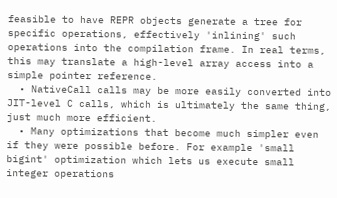feasible to have REPR objects generate a tree for specific operations, effectively 'inlining' such operations into the compilation frame. In real terms, this may translate a high-level array access into a simple pointer reference.
  • NativeCall calls may be more easily converted into JIT-level C calls, which is ultimately the same thing, just much more efficient.
  • Many optimizations that become much simpler even if they were possible before. For example 'small bigint' optimization which lets us execute small integer operations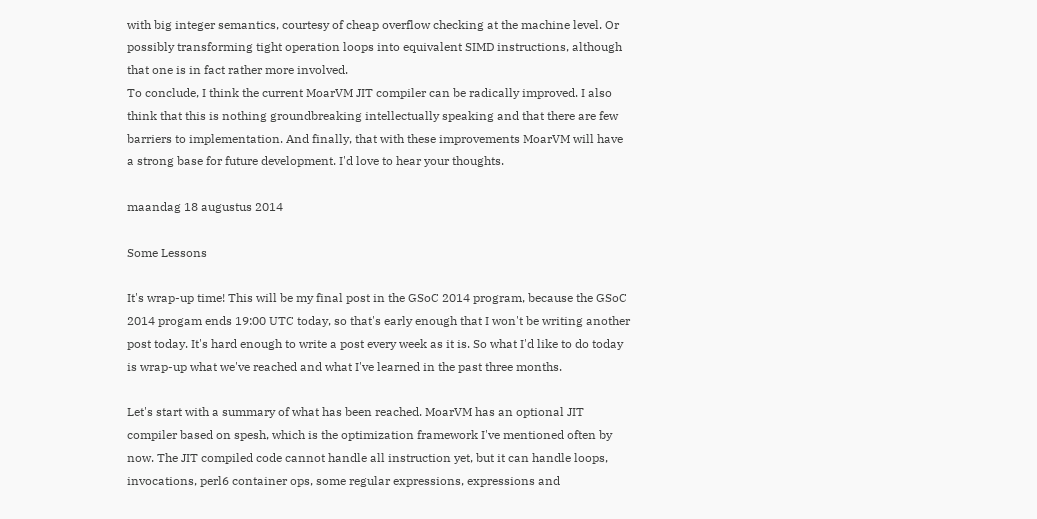with big integer semantics, courtesy of cheap overflow checking at the machine level. Or possibly transforming tight operation loops into equivalent SIMD instructions, although that one is in fact rather more involved.
To conclude, I think the current MoarVM JIT compiler can be radically improved. I also think that this is nothing groundbreaking intellectually speaking and that there are few barriers to implementation. And finally, that with these improvements MoarVM will have a strong base for future development. I'd love to hear your thoughts.

maandag 18 augustus 2014

Some Lessons

It's wrap-up time! This will be my final post in the GSoC 2014 program, because the GSoC 2014 progam ends 19:00 UTC today, so that's early enough that I won't be writing another post today. It's hard enough to write a post every week as it is. So what I'd like to do today is wrap-up what we've reached and what I've learned in the past three months.

Let's start with a summary of what has been reached. MoarVM has an optional JIT compiler based on spesh, which is the optimization framework I've mentioned often by now. The JIT compiled code cannot handle all instruction yet, but it can handle loops, invocations, perl6 container ops, some regular expressions, expressions and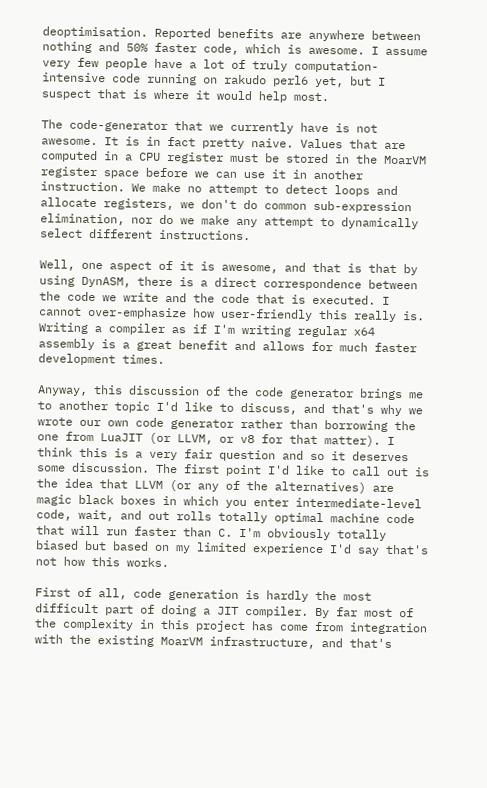deoptimisation. Reported benefits are anywhere between nothing and 50% faster code, which is awesome. I assume very few people have a lot of truly computation-intensive code running on rakudo perl6 yet, but I suspect that is where it would help most.

The code-generator that we currently have is not awesome. It is in fact pretty naive. Values that are computed in a CPU register must be stored in the MoarVM register space before we can use it in another instruction. We make no attempt to detect loops and allocate registers, we don't do common sub-expression elimination, nor do we make any attempt to dynamically select different instructions.

Well, one aspect of it is awesome, and that is that by using DynASM, there is a direct correspondence between the code we write and the code that is executed. I cannot over-emphasize how user-friendly this really is. Writing a compiler as if I'm writing regular x64 assembly is a great benefit and allows for much faster development times.

Anyway, this discussion of the code generator brings me to another topic I'd like to discuss, and that's why we wrote our own code generator rather than borrowing the one from LuaJIT (or LLVM, or v8 for that matter). I think this is a very fair question and so it deserves some discussion. The first point I'd like to call out is the idea that LLVM (or any of the alternatives) are magic black boxes in which you enter intermediate-level code, wait, and out rolls totally optimal machine code that will run faster than C. I'm obviously totally biased but based on my limited experience I'd say that's not how this works.

First of all, code generation is hardly the most difficult part of doing a JIT compiler. By far most of the complexity in this project has come from integration with the existing MoarVM infrastructure, and that's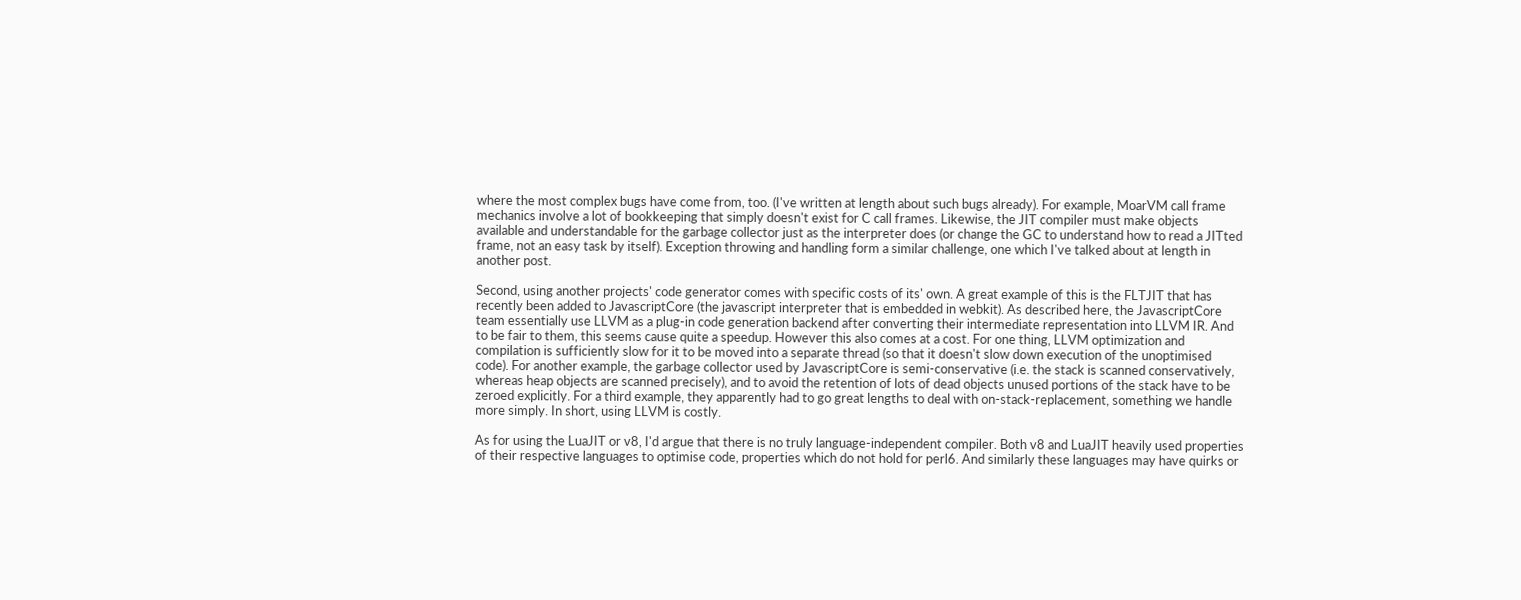where the most complex bugs have come from, too. (I've written at length about such bugs already). For example, MoarVM call frame mechanics involve a lot of bookkeeping that simply doesn't exist for C call frames. Likewise, the JIT compiler must make objects available and understandable for the garbage collector just as the interpreter does (or change the GC to understand how to read a JITted frame, not an easy task by itself). Exception throwing and handling form a similar challenge, one which I've talked about at length in another post.

Second, using another projects' code generator comes with specific costs of its' own. A great example of this is the FLTJIT that has recently been added to JavascriptCore (the javascript interpreter that is embedded in webkit). As described here, the JavascriptCore team essentially use LLVM as a plug-in code generation backend after converting their intermediate representation into LLVM IR. And to be fair to them, this seems cause quite a speedup. However this also comes at a cost. For one thing, LLVM optimization and compilation is sufficiently slow for it to be moved into a separate thread (so that it doesn't slow down execution of the unoptimised code). For another example, the garbage collector used by JavascriptCore is semi-conservative (i.e. the stack is scanned conservatively, whereas heap objects are scanned precisely), and to avoid the retention of lots of dead objects unused portions of the stack have to be zeroed explicitly. For a third example, they apparently had to go great lengths to deal with on-stack-replacement, something we handle more simply. In short, using LLVM is costly.

As for using the LuaJIT or v8, I'd argue that there is no truly language-independent compiler. Both v8 and LuaJIT heavily used properties of their respective languages to optimise code, properties which do not hold for perl6. And similarly these languages may have quirks or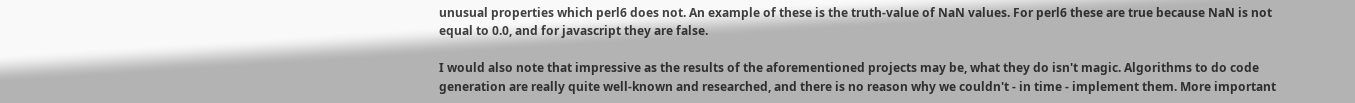unusual properties which perl6 does not. An example of these is the truth-value of NaN values. For perl6 these are true because NaN is not equal to 0.0, and for javascript they are false.

I would also note that impressive as the results of the aforementioned projects may be, what they do isn't magic. Algorithms to do code generation are really quite well-known and researched, and there is no reason why we couldn't - in time - implement them. More important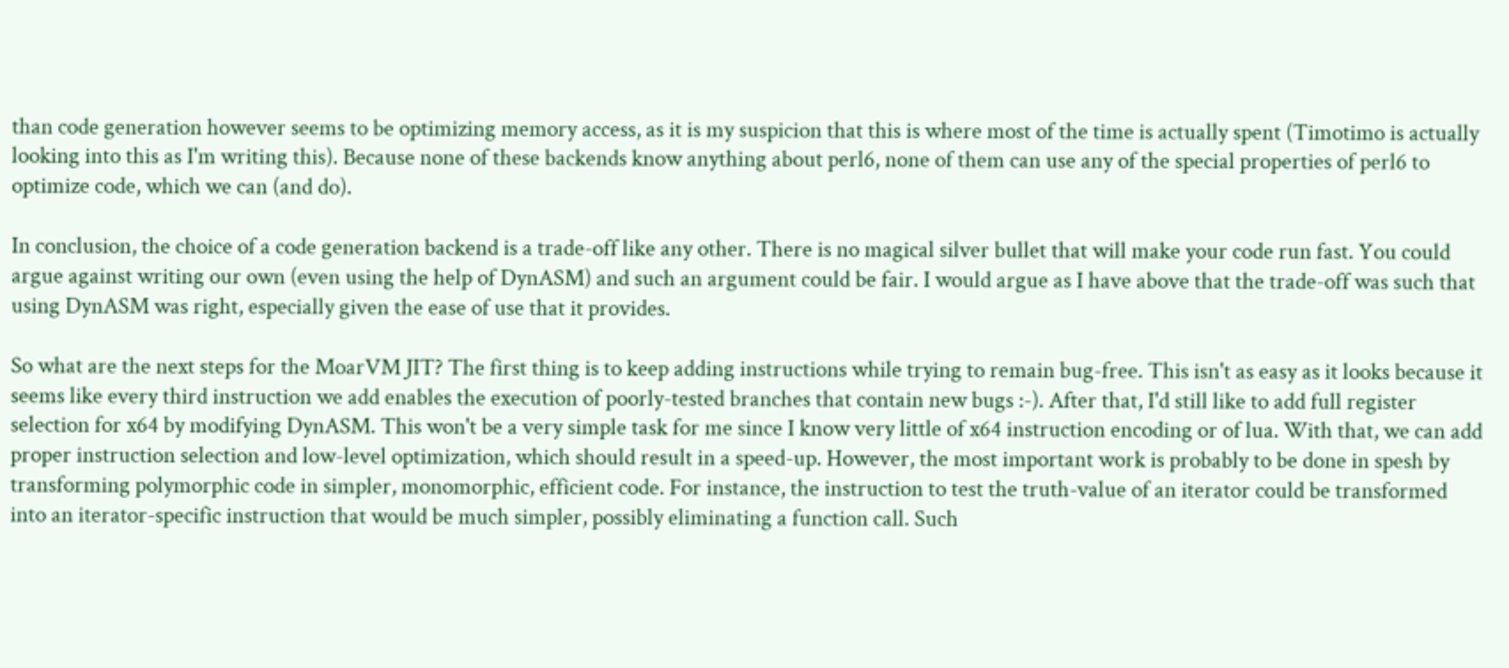than code generation however seems to be optimizing memory access, as it is my suspicion that this is where most of the time is actually spent (Timotimo is actually looking into this as I'm writing this). Because none of these backends know anything about perl6, none of them can use any of the special properties of perl6 to optimize code, which we can (and do).

In conclusion, the choice of a code generation backend is a trade-off like any other. There is no magical silver bullet that will make your code run fast. You could argue against writing our own (even using the help of DynASM) and such an argument could be fair. I would argue as I have above that the trade-off was such that using DynASM was right, especially given the ease of use that it provides.

So what are the next steps for the MoarVM JIT? The first thing is to keep adding instructions while trying to remain bug-free. This isn't as easy as it looks because it seems like every third instruction we add enables the execution of poorly-tested branches that contain new bugs :-). After that, I'd still like to add full register selection for x64 by modifying DynASM. This won't be a very simple task for me since I know very little of x64 instruction encoding or of lua. With that, we can add proper instruction selection and low-level optimization, which should result in a speed-up. However, the most important work is probably to be done in spesh by transforming polymorphic code in simpler, monomorphic, efficient code. For instance, the instruction to test the truth-value of an iterator could be transformed into an iterator-specific instruction that would be much simpler, possibly eliminating a function call. Such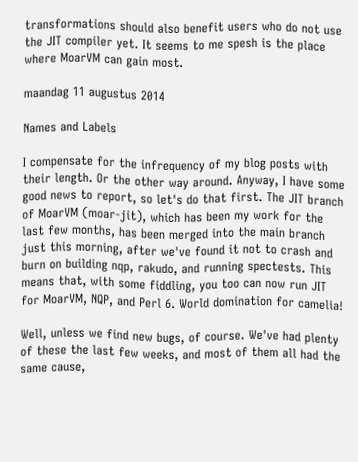transformations should also benefit users who do not use the JIT compiler yet. It seems to me spesh is the place where MoarVM can gain most.

maandag 11 augustus 2014

Names and Labels

I compensate for the infrequency of my blog posts with their length. Or the other way around. Anyway, I have some good news to report, so let's do that first. The JIT branch of MoarVM (moar-jit), which has been my work for the last few months, has been merged into the main branch just this morning, after we've found it not to crash and burn on building nqp, rakudo, and running spectests. This means that, with some fiddling, you too can now run JIT for MoarVM, NQP, and Perl 6. World domination for camelia!

Well, unless we find new bugs, of course. We've had plenty of these the last few weeks, and most of them all had the same cause,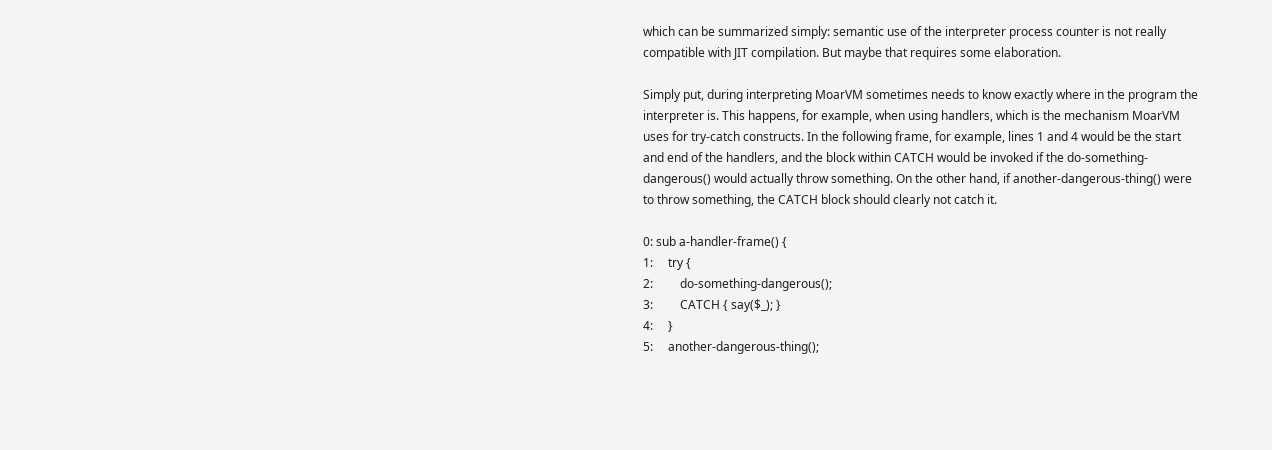which can be summarized simply: semantic use of the interpreter process counter is not really compatible with JIT compilation. But maybe that requires some elaboration.

Simply put, during interpreting MoarVM sometimes needs to know exactly where in the program the interpreter is. This happens, for example, when using handlers, which is the mechanism MoarVM uses for try-catch constructs. In the following frame, for example, lines 1 and 4 would be the start and end of the handlers, and the block within CATCH would be invoked if the do-something-dangerous() would actually throw something. On the other hand, if another-dangerous-thing() were to throw something, the CATCH block should clearly not catch it.

0: sub a-handler-frame() {
1:     try {
2:         do-something-dangerous();
3:         CATCH { say($_); }
4:     }
5:     another-dangerous-thing();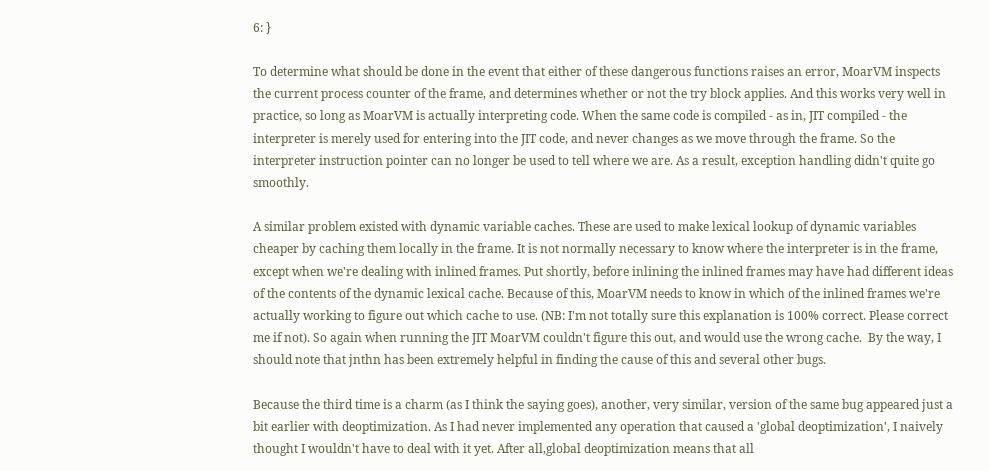6: }

To determine what should be done in the event that either of these dangerous functions raises an error, MoarVM inspects the current process counter of the frame, and determines whether or not the try block applies. And this works very well in practice, so long as MoarVM is actually interpreting code. When the same code is compiled - as in, JIT compiled - the interpreter is merely used for entering into the JIT code, and never changes as we move through the frame. So the interpreter instruction pointer can no longer be used to tell where we are. As a result, exception handling didn't quite go smoothly.

A similar problem existed with dynamic variable caches. These are used to make lexical lookup of dynamic variables cheaper by caching them locally in the frame. It is not normally necessary to know where the interpreter is in the frame, except when we're dealing with inlined frames. Put shortly, before inlining the inlined frames may have had different ideas of the contents of the dynamic lexical cache. Because of this, MoarVM needs to know in which of the inlined frames we're actually working to figure out which cache to use. (NB: I'm not totally sure this explanation is 100% correct. Please correct me if not). So again when running the JIT MoarVM couldn't figure this out, and would use the wrong cache.  By the way, I should note that jnthn has been extremely helpful in finding the cause of this and several other bugs.

Because the third time is a charm (as I think the saying goes), another, very similar, version of the same bug appeared just a bit earlier with deoptimization. As I had never implemented any operation that caused a 'global deoptimization', I naively thought I wouldn't have to deal with it yet. After all,global deoptimization means that all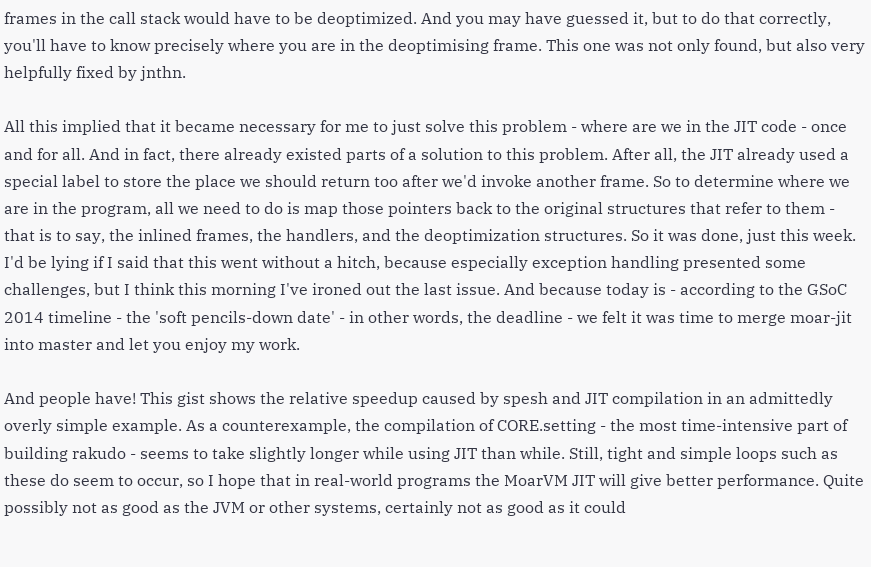frames in the call stack would have to be deoptimized. And you may have guessed it, but to do that correctly, you'll have to know precisely where you are in the deoptimising frame. This one was not only found, but also very helpfully fixed by jnthn.

All this implied that it became necessary for me to just solve this problem - where are we in the JIT code - once and for all. And in fact, there already existed parts of a solution to this problem. After all, the JIT already used a special label to store the place we should return too after we'd invoke another frame. So to determine where we are in the program, all we need to do is map those pointers back to the original structures that refer to them - that is to say, the inlined frames, the handlers, and the deoptimization structures. So it was done, just this week. I'd be lying if I said that this went without a hitch, because especially exception handling presented some challenges, but I think this morning I've ironed out the last issue. And because today is - according to the GSoC 2014 timeline - the 'soft pencils-down date' - in other words, the deadline - we felt it was time to merge moar-jit into master and let you enjoy my work.

And people have! This gist shows the relative speedup caused by spesh and JIT compilation in an admittedly overly simple example. As a counterexample, the compilation of CORE.setting - the most time-intensive part of building rakudo - seems to take slightly longer while using JIT than while. Still, tight and simple loops such as these do seem to occur, so I hope that in real-world programs the MoarVM JIT will give better performance. Quite possibly not as good as the JVM or other systems, certainly not as good as it could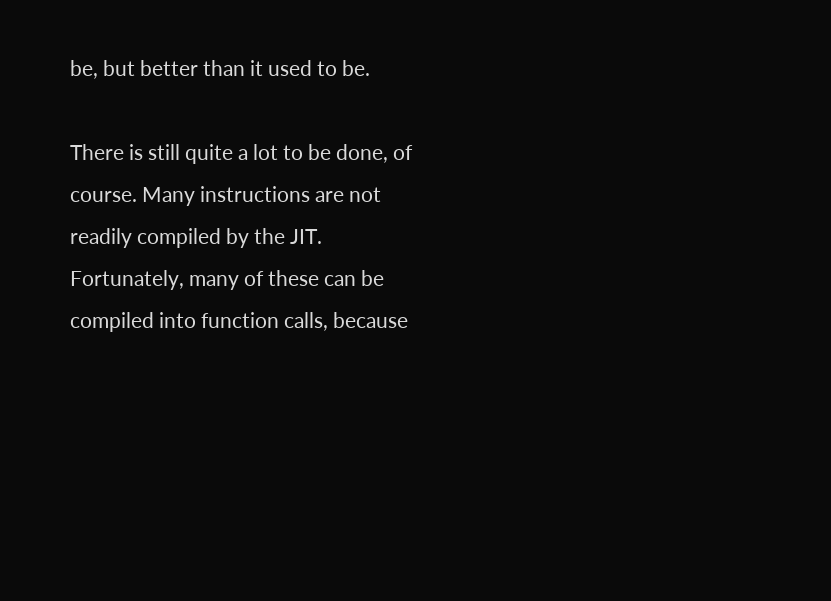be, but better than it used to be.

There is still quite a lot to be done, of course. Many instructions are not readily compiled by the JIT. Fortunately, many of these can be compiled into function calls, because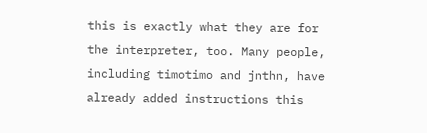this is exactly what they are for the interpreter, too. Many people, including timotimo and jnthn, have already added instructions this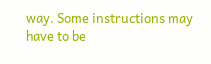way. Some instructions may have to be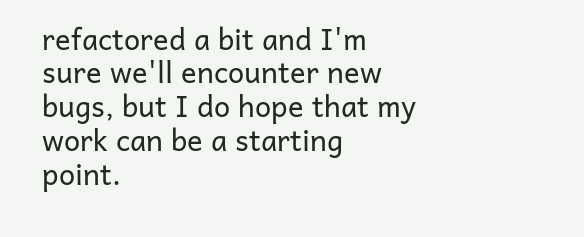refactored a bit and I'm sure we'll encounter new bugs, but I do hope that my work can be a starting point.